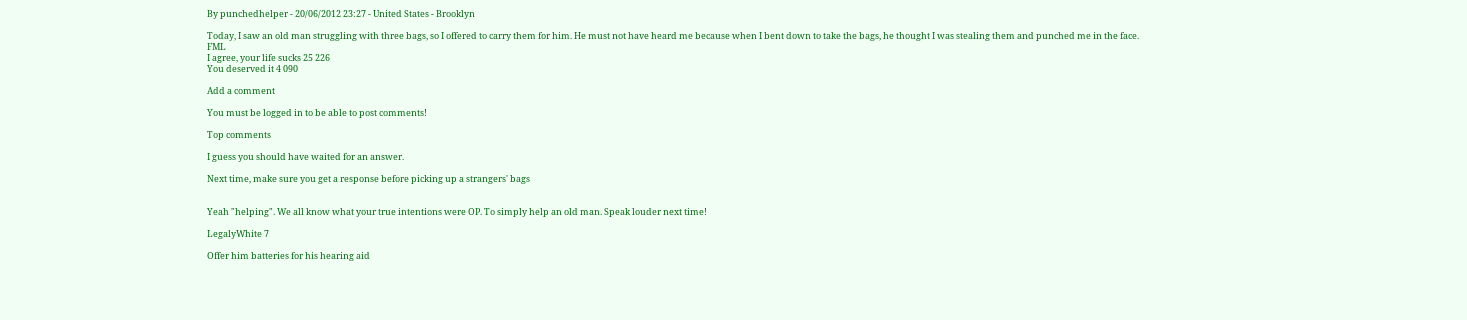By punchedhelper - 20/06/2012 23:27 - United States - Brooklyn

Today, I saw an old man struggling with three bags, so I offered to carry them for him. He must not have heard me because when I bent down to take the bags, he thought I was stealing them and punched me in the face. FML
I agree, your life sucks 25 226
You deserved it 4 090

Add a comment

You must be logged in to be able to post comments!

Top comments

I guess you should have waited for an answer.

Next time, make sure you get a response before picking up a strangers' bags


Yeah "helping". We all know what your true intentions were OP. To simply help an old man. Speak louder next time!

LegalyWhite 7

Offer him batteries for his hearing aid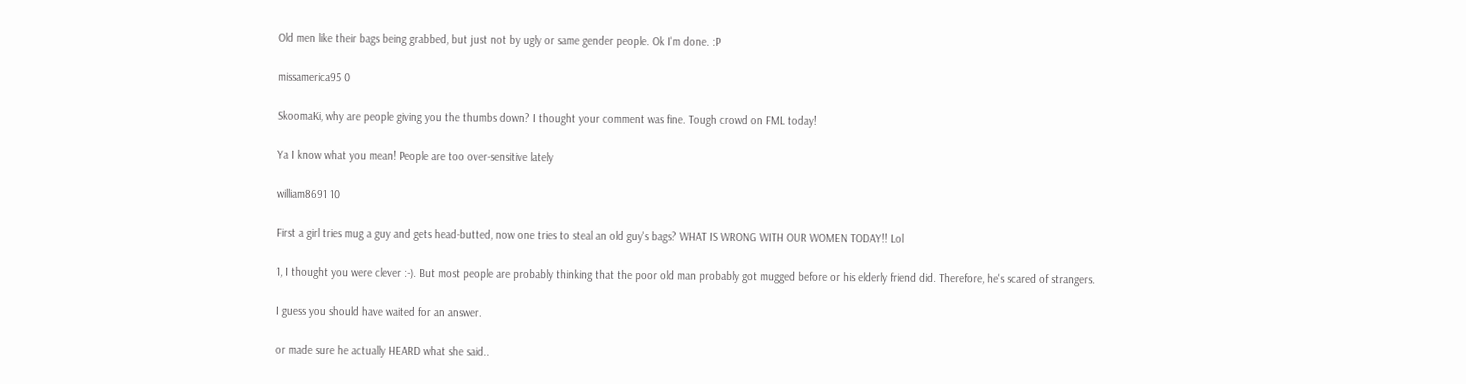Old men like their bags being grabbed, but just not by ugly or same gender people. Ok I'm done. :P

missamerica95 0

SkoomaKi, why are people giving you the thumbs down? I thought your comment was fine. Tough crowd on FML today!

Ya I know what you mean! People are too over-sensitive lately

william8691 10

First a girl tries mug a guy and gets head-butted, now one tries to steal an old guy's bags? WHAT IS WRONG WITH OUR WOMEN TODAY!! Lol

1, I thought you were clever :-). But most people are probably thinking that the poor old man probably got mugged before or his elderly friend did. Therefore, he's scared of strangers.

I guess you should have waited for an answer.

or made sure he actually HEARD what she said..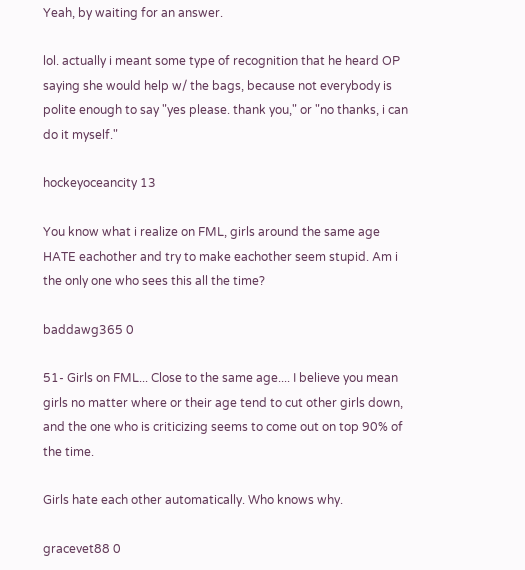Yeah, by waiting for an answer.

lol. actually i meant some type of recognition that he heard OP saying she would help w/ the bags, because not everybody is polite enough to say "yes please. thank you," or "no thanks, i can do it myself."

hockeyoceancity 13

You know what i realize on FML, girls around the same age HATE eachother and try to make eachother seem stupid. Am i the only one who sees this all the time?

baddawg365 0

51- Girls on FML... Close to the same age.... I believe you mean girls no matter where or their age tend to cut other girls down, and the one who is criticizing seems to come out on top 90% of the time.

Girls hate each other automatically. Who knows why.

gracevet88 0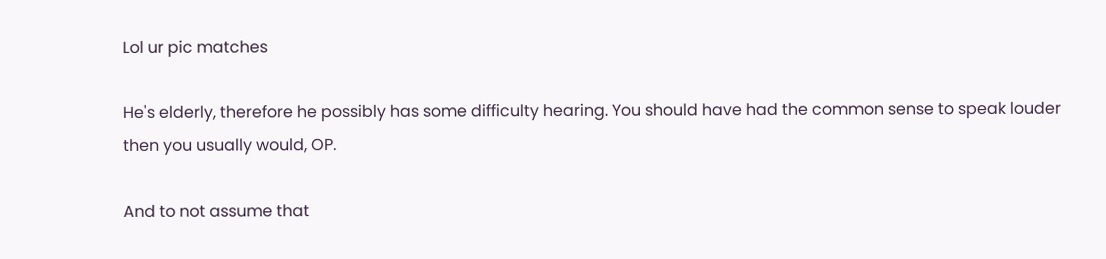Lol ur pic matches

He's elderly, therefore he possibly has some difficulty hearing. You should have had the common sense to speak louder then you usually would, OP.

And to not assume that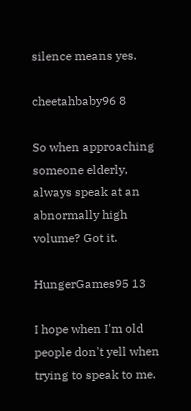silence means yes.

cheetahbaby96 8

So when approaching someone elderly, always speak at an abnormally high volume? Got it.

HungerGames95 13

I hope when I'm old people don't yell when trying to speak to me.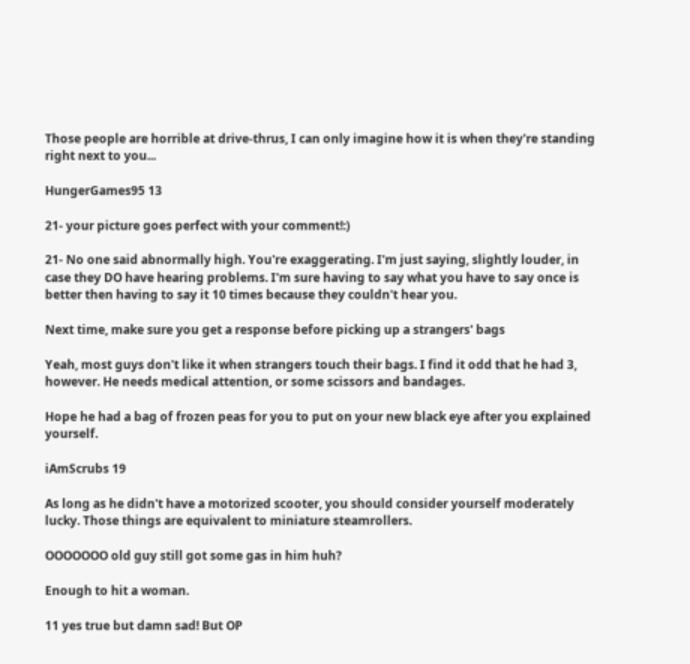Those people are horrible at drive-thrus, I can only imagine how it is when they're standing right next to you...

HungerGames95 13

21- your picture goes perfect with your comment!:)

21- No one said abnormally high. You're exaggerating. I'm just saying, slightly louder, in case they DO have hearing problems. I'm sure having to say what you have to say once is better then having to say it 10 times because they couldn't hear you.

Next time, make sure you get a response before picking up a strangers' bags

Yeah, most guys don't like it when strangers touch their bags. I find it odd that he had 3, however. He needs medical attention, or some scissors and bandages.

Hope he had a bag of frozen peas for you to put on your new black eye after you explained yourself.

iAmScrubs 19

As long as he didn't have a motorized scooter, you should consider yourself moderately lucky. Those things are equivalent to miniature steamrollers.

OOOOOOO old guy still got some gas in him huh?

Enough to hit a woman.

11 yes true but damn sad! But OP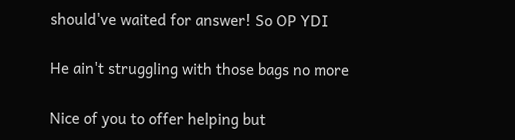should've waited for answer! So OP YDI

He ain't struggling with those bags no more

Nice of you to offer helping but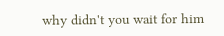why didn't you wait for him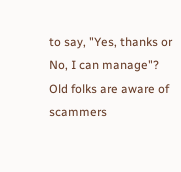to say, "Yes, thanks or No, I can manage"? Old folks are aware of scammers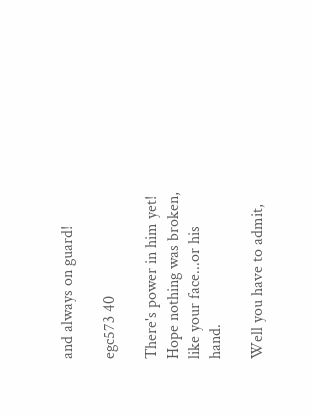and always on guard!

egc573 40

There's power in him yet! Hope nothing was broken, like your face...or his hand.

Well you have to admit,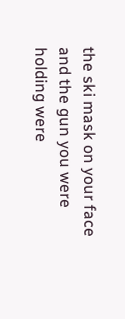the ski mask on your face and the gun you were holding were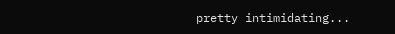pretty intimidating...